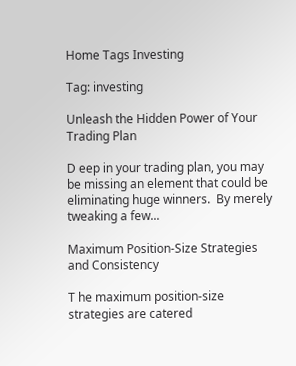Home Tags Investing

Tag: investing

Unleash the Hidden Power of Your Trading Plan

D eep in your trading plan, you may be missing an element that could be eliminating huge winners.  By merely tweaking a few...

Maximum Position-Size Strategies and Consistency

T he maximum position-size strategies are catered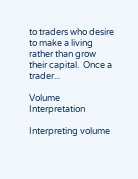to traders who desire to make a living rather than grow their capital.  Once a trader...

Volume Interpretation

Interpreting volume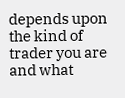depends upon the kind of trader you are and what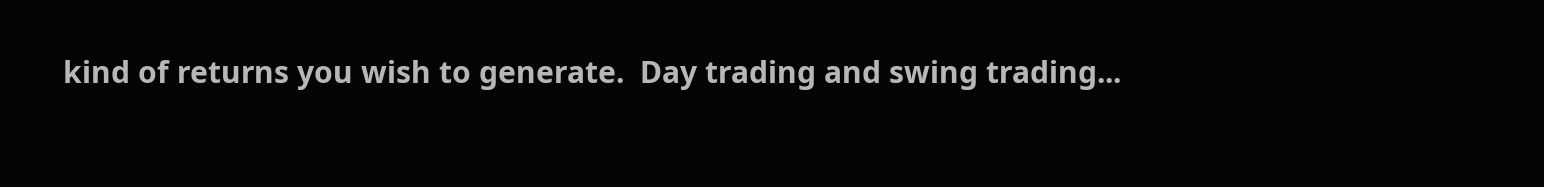kind of returns you wish to generate.  Day trading and swing trading...